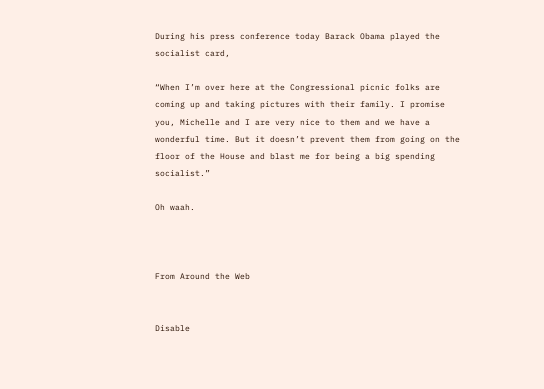During his press conference today Barack Obama played the socialist card,

“When I’m over here at the Congressional picnic folks are coming up and taking pictures with their family. I promise you, Michelle and I are very nice to them and we have a wonderful time. But it doesn’t prevent them from going on the floor of the House and blast me for being a big spending socialist.”

Oh waah.



From Around the Web


Disable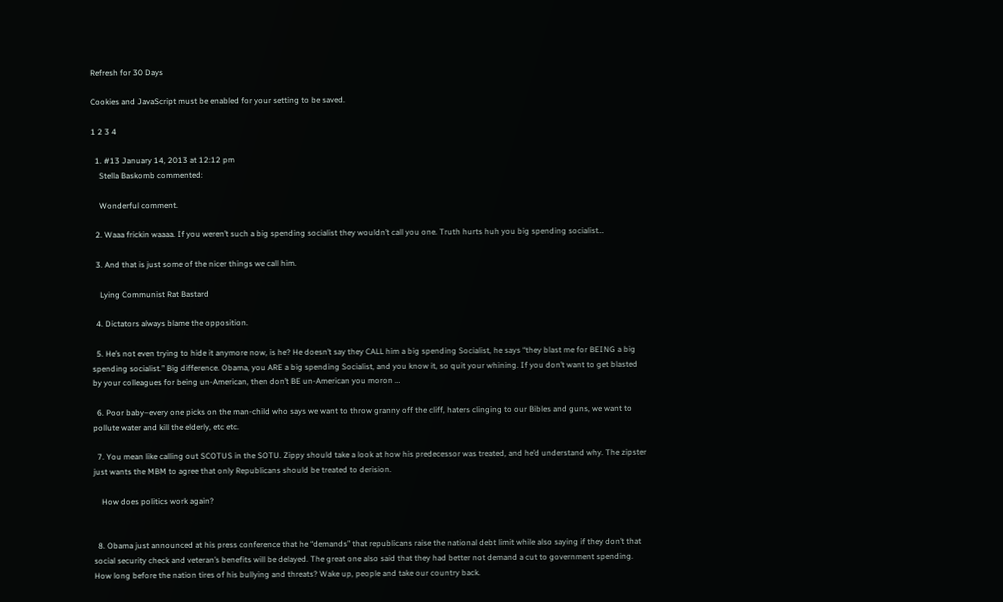Refresh for 30 Days

Cookies and JavaScript must be enabled for your setting to be saved.

1 2 3 4

  1. #13 January 14, 2013 at 12:12 pm
    Stella Baskomb commented:

    Wonderful comment.

  2. Waaa frickin waaaa. If you weren’t such a big spending socialist they wouldn’t call you one. Truth hurts huh you big spending socialist…

  3. And that is just some of the nicer things we call him.

    Lying Communist Rat Bastard

  4. Dictators always blame the opposition.

  5. He’s not even trying to hide it anymore now, is he? He doesn’t say they CALL him a big spending Socialist, he says “they blast me for BEING a big spending socialist.” Big difference. Obama, you ARE a big spending Socialist, and you know it, so quit your whining. If you don’t want to get blasted by your colleagues for being un-American, then don’t BE un-American you moron …

  6. Poor baby–every one picks on the man-child who says we want to throw granny off the cliff, haters clinging to our Bibles and guns, we want to pollute water and kill the elderly, etc etc.

  7. You mean like calling out SCOTUS in the SOTU. Zippy should take a look at how his predecessor was treated, and he’d understand why. The zipster just wants the MBM to agree that only Republicans should be treated to derision.

    How does politics work again?


  8. Obama just announced at his press conference that he “demands” that republicans raise the national debt limit while also saying if they don’t that social security check and veteran’s benefits will be delayed. The great one also said that they had better not demand a cut to government spending. How long before the nation tires of his bullying and threats? Wake up, people and take our country back.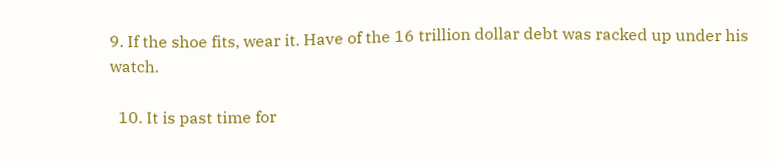9. If the shoe fits, wear it. Have of the 16 trillion dollar debt was racked up under his watch.

  10. It is past time for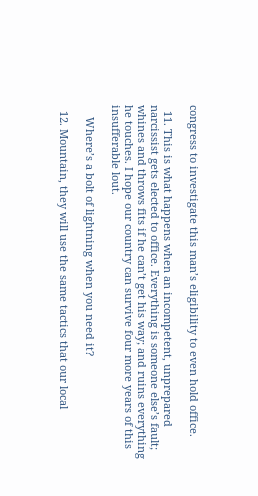congress to investigate this man’s eligibility to even hold office.

  11. This is what happens when an incompetent, unprepared narcissist gets elected to office. Everything is someone else’s fault; whines and throws fits if he can’t get his way; and ruins everything he touches. I hope our country can survive four more years of this insufferable lout.

    Where’s a bolt of lightning when you need it?

  12. Mountain, they will use the same tactics that our local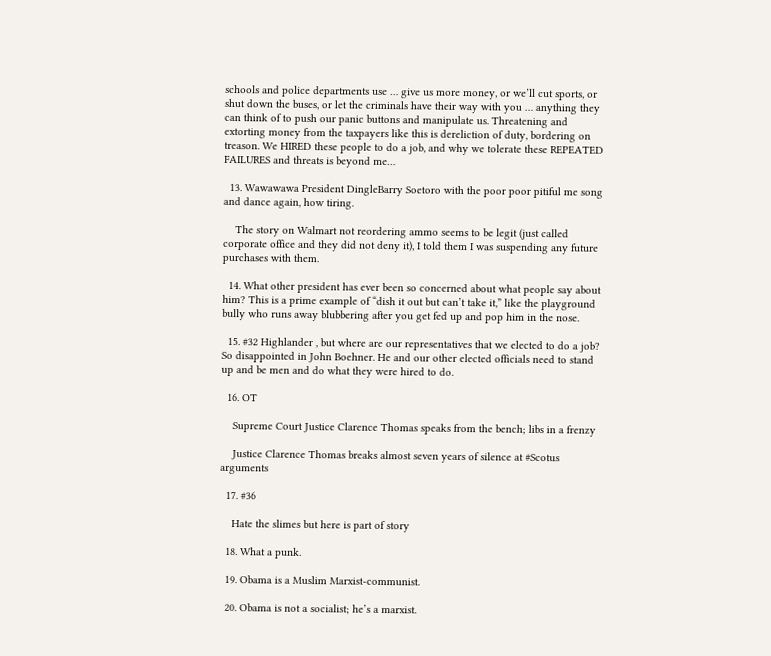schools and police departments use … give us more money, or we’ll cut sports, or shut down the buses, or let the criminals have their way with you … anything they can think of to push our panic buttons and manipulate us. Threatening and extorting money from the taxpayers like this is dereliction of duty, bordering on treason. We HIRED these people to do a job, and why we tolerate these REPEATED FAILURES and threats is beyond me…

  13. Wawawawa President DingleBarry Soetoro with the poor poor pitiful me song and dance again, how tiring.

    The story on Walmart not reordering ammo seems to be legit (just called corporate office and they did not deny it), I told them I was suspending any future purchases with them.

  14. What other president has ever been so concerned about what people say about him? This is a prime example of “dish it out but can’t take it,” like the playground bully who runs away blubbering after you get fed up and pop him in the nose.

  15. #32 Highlander , but where are our representatives that we elected to do a job? So disappointed in John Boehner. He and our other elected officials need to stand up and be men and do what they were hired to do.

  16. OT

    Supreme Court Justice Clarence Thomas speaks from the bench; libs in a frenzy

    Justice Clarence Thomas breaks almost seven years of silence at #Scotus arguments

  17. #36

    Hate the slimes but here is part of story

  18. What a punk.

  19. Obama is a Muslim Marxist-communist.

  20. Obama is not a socialist; he’s a marxist.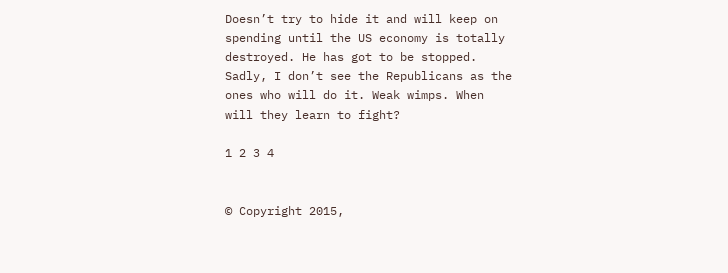Doesn’t try to hide it and will keep on spending until the US economy is totally destroyed. He has got to be stopped. Sadly, I don’t see the Republicans as the ones who will do it. Weak wimps. When will they learn to fight?

1 2 3 4


© Copyright 2015,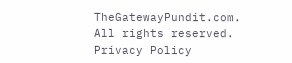TheGatewayPundit.com. All rights reserved.
Privacy Policy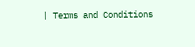| Terms and Conditions